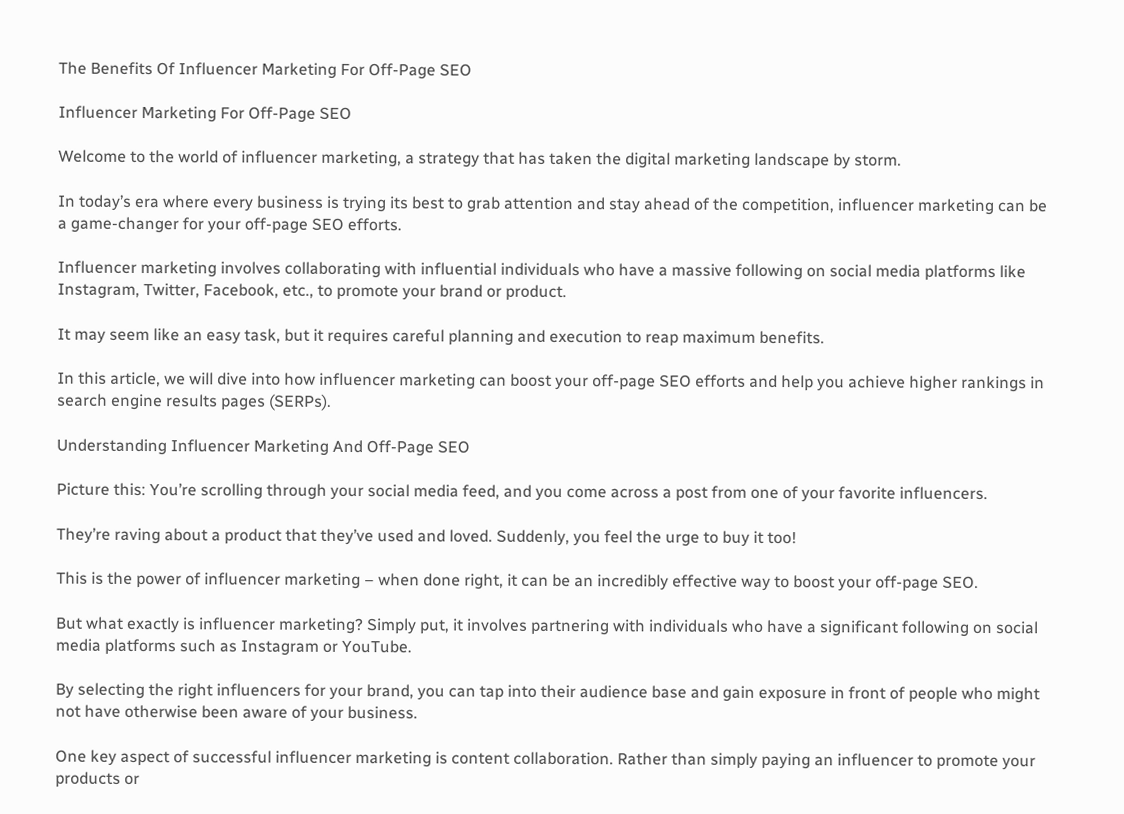The Benefits Of Influencer Marketing For Off-Page SEO

Influencer Marketing For Off-Page SEO

Welcome to the world of influencer marketing, a strategy that has taken the digital marketing landscape by storm.

In today’s era where every business is trying its best to grab attention and stay ahead of the competition, influencer marketing can be a game-changer for your off-page SEO efforts.

Influencer marketing involves collaborating with influential individuals who have a massive following on social media platforms like Instagram, Twitter, Facebook, etc., to promote your brand or product.

It may seem like an easy task, but it requires careful planning and execution to reap maximum benefits.

In this article, we will dive into how influencer marketing can boost your off-page SEO efforts and help you achieve higher rankings in search engine results pages (SERPs).

Understanding Influencer Marketing And Off-Page SEO

Picture this: You’re scrolling through your social media feed, and you come across a post from one of your favorite influencers.

They’re raving about a product that they’ve used and loved. Suddenly, you feel the urge to buy it too!

This is the power of influencer marketing – when done right, it can be an incredibly effective way to boost your off-page SEO.

But what exactly is influencer marketing? Simply put, it involves partnering with individuals who have a significant following on social media platforms such as Instagram or YouTube.

By selecting the right influencers for your brand, you can tap into their audience base and gain exposure in front of people who might not have otherwise been aware of your business.

One key aspect of successful influencer marketing is content collaboration. Rather than simply paying an influencer to promote your products or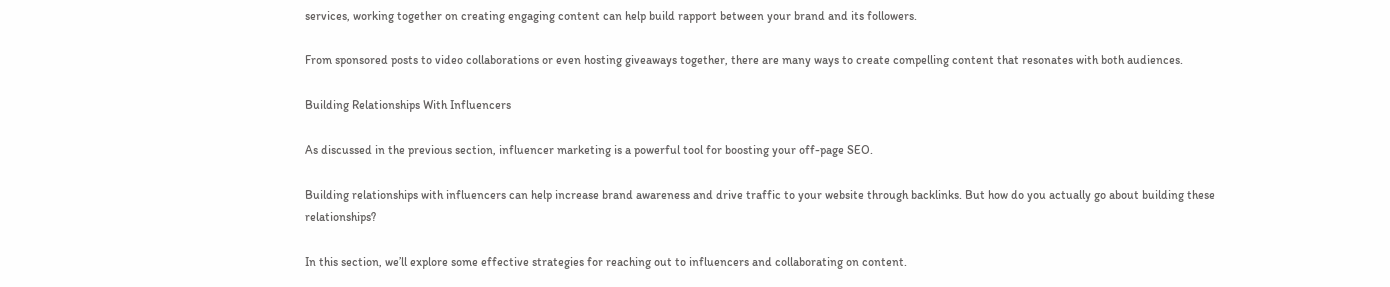services, working together on creating engaging content can help build rapport between your brand and its followers.

From sponsored posts to video collaborations or even hosting giveaways together, there are many ways to create compelling content that resonates with both audiences.

Building Relationships With Influencers

As discussed in the previous section, influencer marketing is a powerful tool for boosting your off-page SEO.

Building relationships with influencers can help increase brand awareness and drive traffic to your website through backlinks. But how do you actually go about building these relationships?

In this section, we’ll explore some effective strategies for reaching out to influencers and collaborating on content.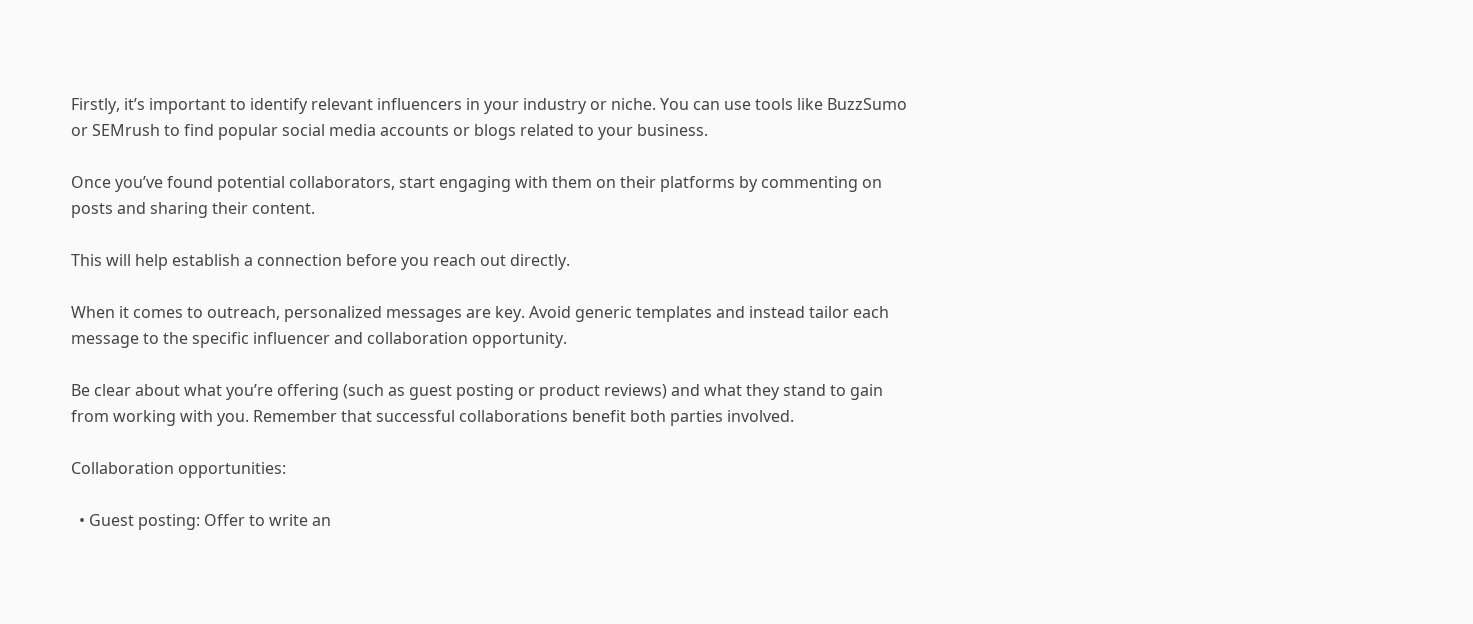Firstly, it’s important to identify relevant influencers in your industry or niche. You can use tools like BuzzSumo or SEMrush to find popular social media accounts or blogs related to your business.

Once you’ve found potential collaborators, start engaging with them on their platforms by commenting on posts and sharing their content.

This will help establish a connection before you reach out directly.

When it comes to outreach, personalized messages are key. Avoid generic templates and instead tailor each message to the specific influencer and collaboration opportunity.

Be clear about what you’re offering (such as guest posting or product reviews) and what they stand to gain from working with you. Remember that successful collaborations benefit both parties involved.

Collaboration opportunities:

  • Guest posting: Offer to write an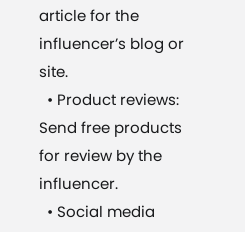article for the influencer’s blog or site.
  • Product reviews: Send free products for review by the influencer.
  • Social media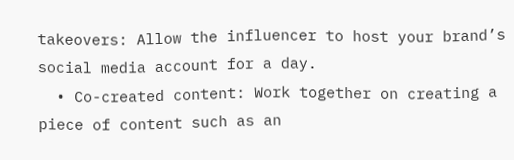takeovers: Allow the influencer to host your brand’s social media account for a day.
  • Co-created content: Work together on creating a piece of content such as an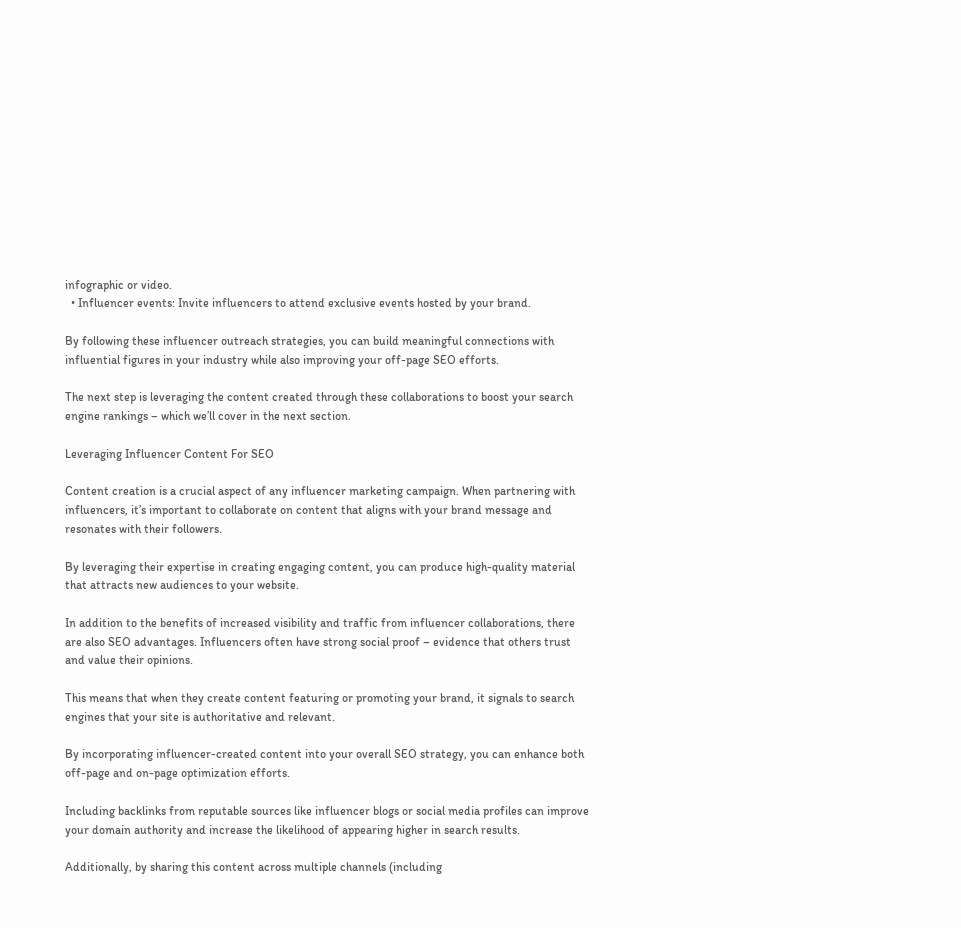infographic or video.
  • Influencer events: Invite influencers to attend exclusive events hosted by your brand.

By following these influencer outreach strategies, you can build meaningful connections with influential figures in your industry while also improving your off-page SEO efforts.

The next step is leveraging the content created through these collaborations to boost your search engine rankings – which we’ll cover in the next section.

Leveraging Influencer Content For SEO

Content creation is a crucial aspect of any influencer marketing campaign. When partnering with influencers, it’s important to collaborate on content that aligns with your brand message and resonates with their followers.

By leveraging their expertise in creating engaging content, you can produce high-quality material that attracts new audiences to your website.

In addition to the benefits of increased visibility and traffic from influencer collaborations, there are also SEO advantages. Influencers often have strong social proof – evidence that others trust and value their opinions.

This means that when they create content featuring or promoting your brand, it signals to search engines that your site is authoritative and relevant.

By incorporating influencer-created content into your overall SEO strategy, you can enhance both off-page and on-page optimization efforts.

Including backlinks from reputable sources like influencer blogs or social media profiles can improve your domain authority and increase the likelihood of appearing higher in search results.

Additionally, by sharing this content across multiple channels (including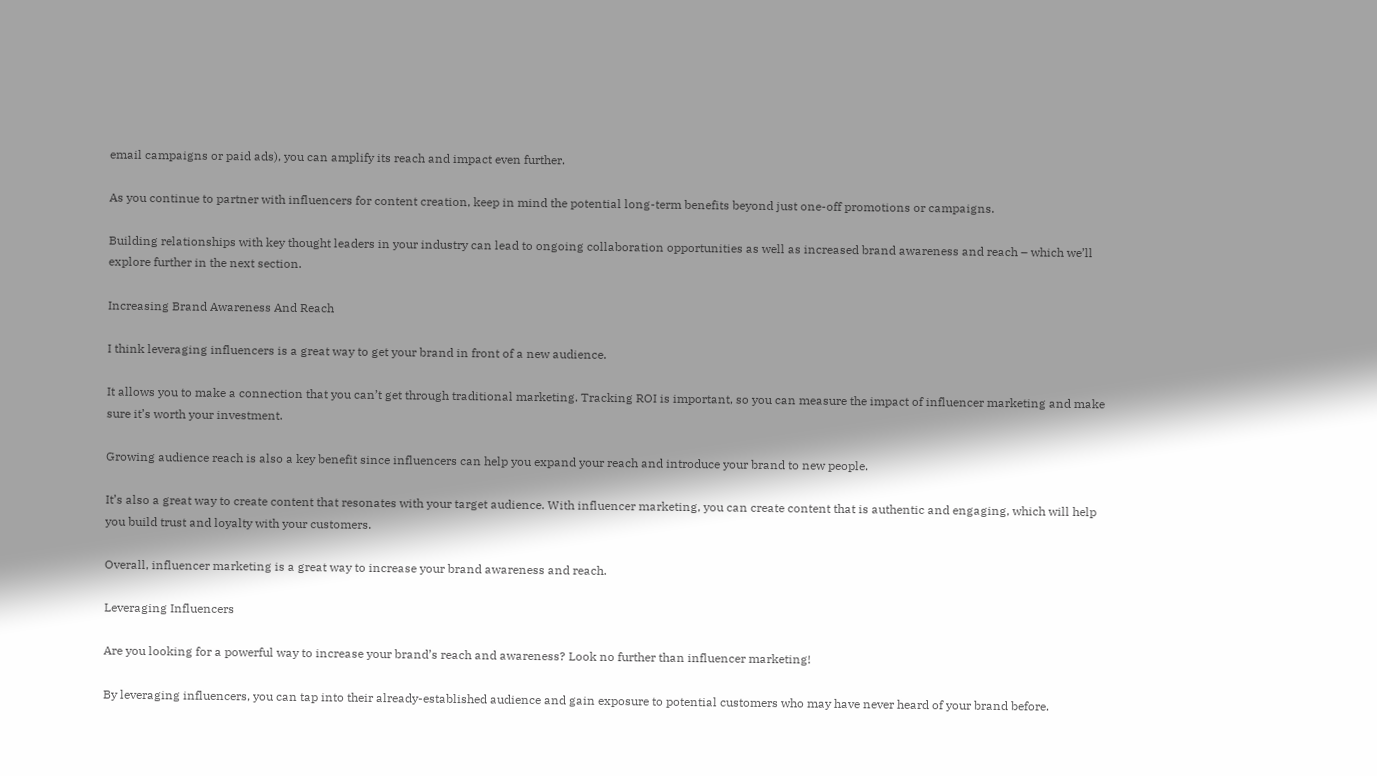email campaigns or paid ads), you can amplify its reach and impact even further.

As you continue to partner with influencers for content creation, keep in mind the potential long-term benefits beyond just one-off promotions or campaigns.

Building relationships with key thought leaders in your industry can lead to ongoing collaboration opportunities as well as increased brand awareness and reach – which we’ll explore further in the next section.

Increasing Brand Awareness And Reach

I think leveraging influencers is a great way to get your brand in front of a new audience.

It allows you to make a connection that you can’t get through traditional marketing. Tracking ROI is important, so you can measure the impact of influencer marketing and make sure it’s worth your investment.

Growing audience reach is also a key benefit since influencers can help you expand your reach and introduce your brand to new people.

It’s also a great way to create content that resonates with your target audience. With influencer marketing, you can create content that is authentic and engaging, which will help you build trust and loyalty with your customers.

Overall, influencer marketing is a great way to increase your brand awareness and reach.

Leveraging Influencers

Are you looking for a powerful way to increase your brand’s reach and awareness? Look no further than influencer marketing!

By leveraging influencers, you can tap into their already-established audience and gain exposure to potential customers who may have never heard of your brand before.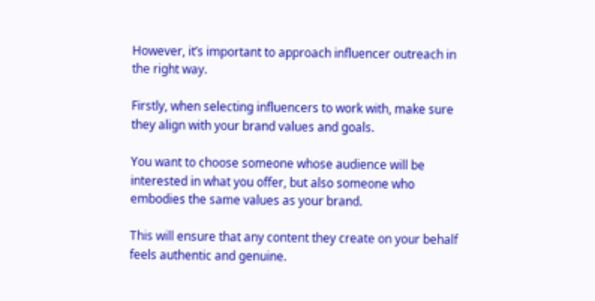However, it’s important to approach influencer outreach in the right way.

Firstly, when selecting influencers to work with, make sure they align with your brand values and goals.

You want to choose someone whose audience will be interested in what you offer, but also someone who embodies the same values as your brand.

This will ensure that any content they create on your behalf feels authentic and genuine.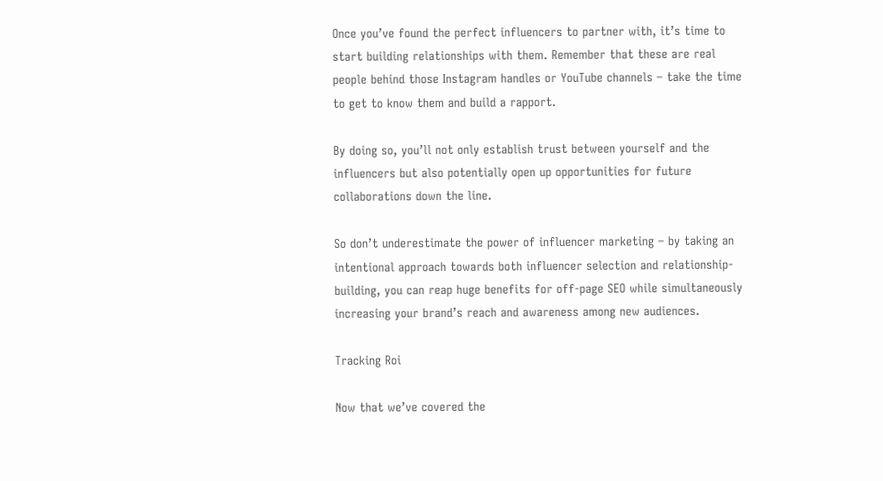Once you’ve found the perfect influencers to partner with, it’s time to start building relationships with them. Remember that these are real people behind those Instagram handles or YouTube channels – take the time to get to know them and build a rapport.

By doing so, you’ll not only establish trust between yourself and the influencers but also potentially open up opportunities for future collaborations down the line.

So don’t underestimate the power of influencer marketing – by taking an intentional approach towards both influencer selection and relationship-building, you can reap huge benefits for off-page SEO while simultaneously increasing your brand’s reach and awareness among new audiences.

Tracking Roi

Now that we’ve covered the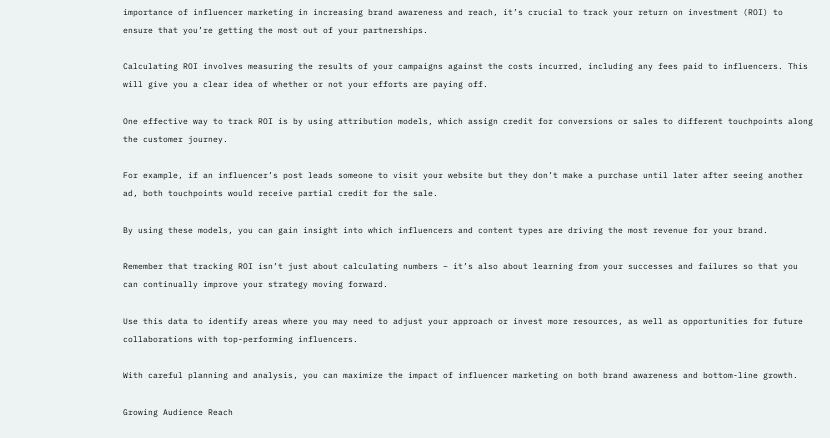importance of influencer marketing in increasing brand awareness and reach, it’s crucial to track your return on investment (ROI) to ensure that you’re getting the most out of your partnerships.

Calculating ROI involves measuring the results of your campaigns against the costs incurred, including any fees paid to influencers. This will give you a clear idea of whether or not your efforts are paying off.

One effective way to track ROI is by using attribution models, which assign credit for conversions or sales to different touchpoints along the customer journey.

For example, if an influencer’s post leads someone to visit your website but they don’t make a purchase until later after seeing another ad, both touchpoints would receive partial credit for the sale.

By using these models, you can gain insight into which influencers and content types are driving the most revenue for your brand.

Remember that tracking ROI isn’t just about calculating numbers – it’s also about learning from your successes and failures so that you can continually improve your strategy moving forward.

Use this data to identify areas where you may need to adjust your approach or invest more resources, as well as opportunities for future collaborations with top-performing influencers.

With careful planning and analysis, you can maximize the impact of influencer marketing on both brand awareness and bottom-line growth.

Growing Audience Reach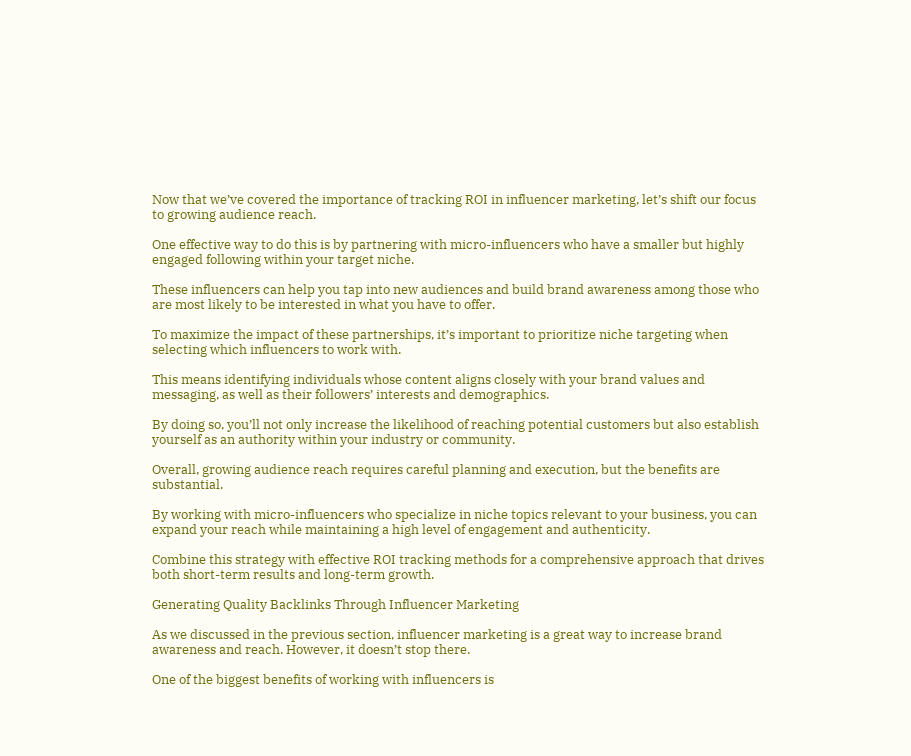Now that we’ve covered the importance of tracking ROI in influencer marketing, let’s shift our focus to growing audience reach.

One effective way to do this is by partnering with micro-influencers who have a smaller but highly engaged following within your target niche.

These influencers can help you tap into new audiences and build brand awareness among those who are most likely to be interested in what you have to offer.

To maximize the impact of these partnerships, it’s important to prioritize niche targeting when selecting which influencers to work with.

This means identifying individuals whose content aligns closely with your brand values and messaging, as well as their followers’ interests and demographics.

By doing so, you’ll not only increase the likelihood of reaching potential customers but also establish yourself as an authority within your industry or community.

Overall, growing audience reach requires careful planning and execution, but the benefits are substantial.

By working with micro-influencers who specialize in niche topics relevant to your business, you can expand your reach while maintaining a high level of engagement and authenticity.

Combine this strategy with effective ROI tracking methods for a comprehensive approach that drives both short-term results and long-term growth.

Generating Quality Backlinks Through Influencer Marketing

As we discussed in the previous section, influencer marketing is a great way to increase brand awareness and reach. However, it doesn’t stop there.

One of the biggest benefits of working with influencers is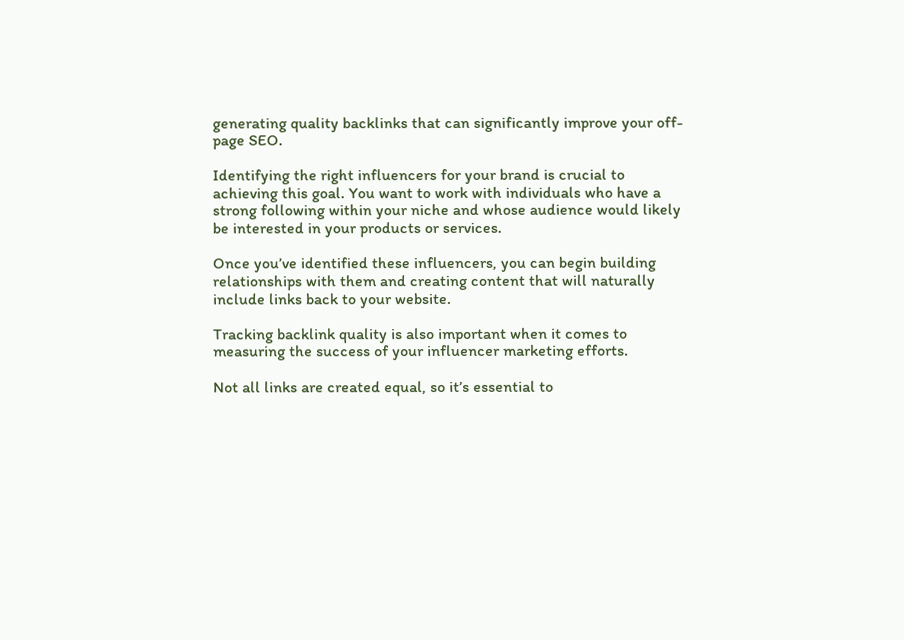generating quality backlinks that can significantly improve your off-page SEO.

Identifying the right influencers for your brand is crucial to achieving this goal. You want to work with individuals who have a strong following within your niche and whose audience would likely be interested in your products or services.

Once you’ve identified these influencers, you can begin building relationships with them and creating content that will naturally include links back to your website.

Tracking backlink quality is also important when it comes to measuring the success of your influencer marketing efforts.

Not all links are created equal, so it’s essential to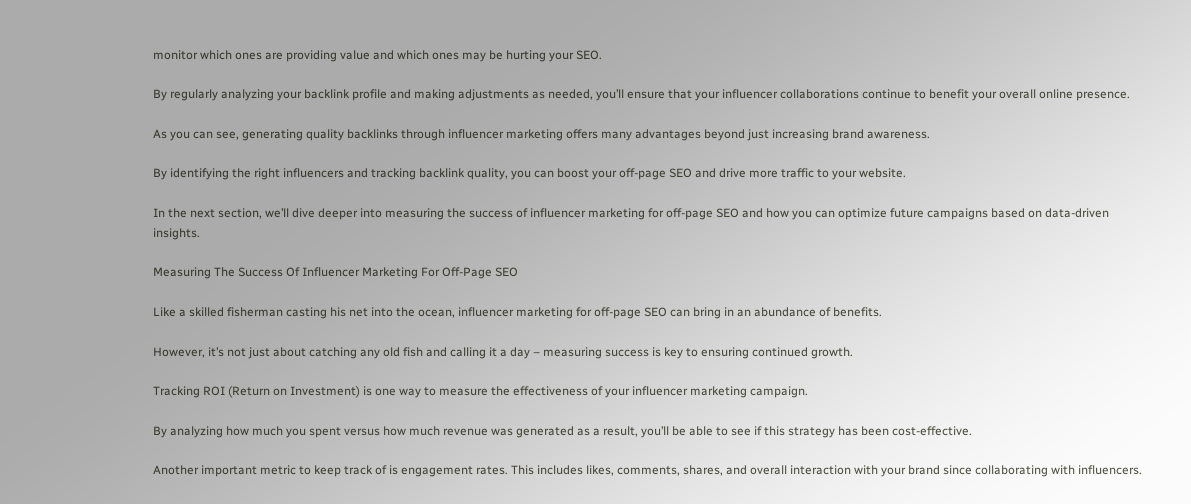monitor which ones are providing value and which ones may be hurting your SEO.

By regularly analyzing your backlink profile and making adjustments as needed, you’ll ensure that your influencer collaborations continue to benefit your overall online presence.

As you can see, generating quality backlinks through influencer marketing offers many advantages beyond just increasing brand awareness.

By identifying the right influencers and tracking backlink quality, you can boost your off-page SEO and drive more traffic to your website.

In the next section, we’ll dive deeper into measuring the success of influencer marketing for off-page SEO and how you can optimize future campaigns based on data-driven insights.

Measuring The Success Of Influencer Marketing For Off-Page SEO

Like a skilled fisherman casting his net into the ocean, influencer marketing for off-page SEO can bring in an abundance of benefits.

However, it’s not just about catching any old fish and calling it a day – measuring success is key to ensuring continued growth.

Tracking ROI (Return on Investment) is one way to measure the effectiveness of your influencer marketing campaign.

By analyzing how much you spent versus how much revenue was generated as a result, you’ll be able to see if this strategy has been cost-effective.

Another important metric to keep track of is engagement rates. This includes likes, comments, shares, and overall interaction with your brand since collaborating with influencers.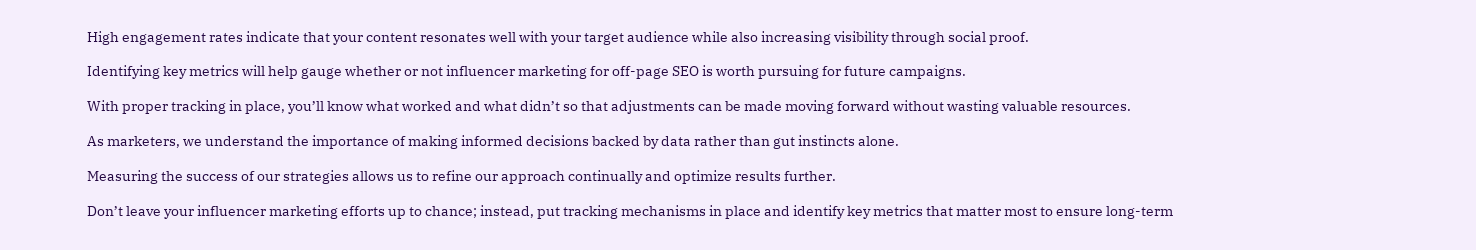High engagement rates indicate that your content resonates well with your target audience while also increasing visibility through social proof.

Identifying key metrics will help gauge whether or not influencer marketing for off-page SEO is worth pursuing for future campaigns.

With proper tracking in place, you’ll know what worked and what didn’t so that adjustments can be made moving forward without wasting valuable resources.

As marketers, we understand the importance of making informed decisions backed by data rather than gut instincts alone.

Measuring the success of our strategies allows us to refine our approach continually and optimize results further.

Don’t leave your influencer marketing efforts up to chance; instead, put tracking mechanisms in place and identify key metrics that matter most to ensure long-term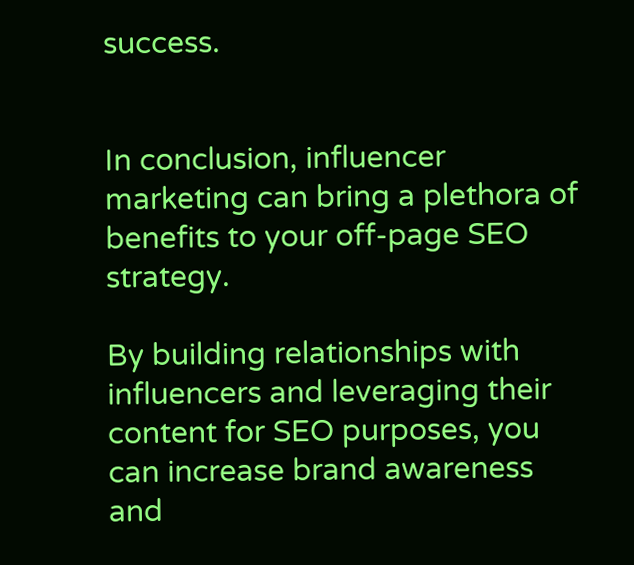success.


In conclusion, influencer marketing can bring a plethora of benefits to your off-page SEO strategy.

By building relationships with influencers and leveraging their content for SEO purposes, you can increase brand awareness and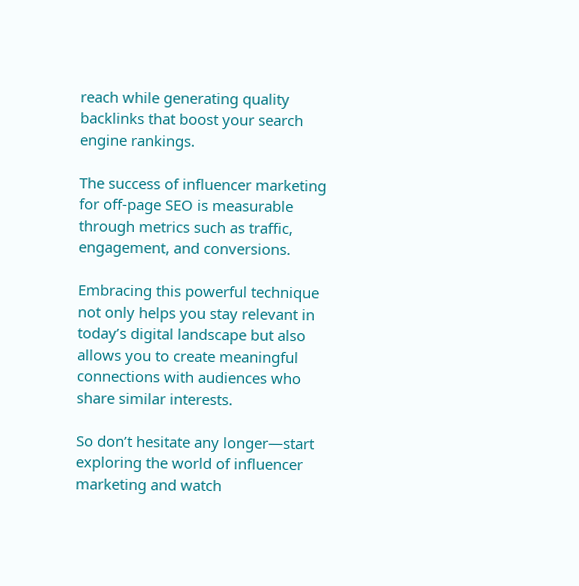reach while generating quality backlinks that boost your search engine rankings.

The success of influencer marketing for off-page SEO is measurable through metrics such as traffic, engagement, and conversions.

Embracing this powerful technique not only helps you stay relevant in today’s digital landscape but also allows you to create meaningful connections with audiences who share similar interests.

So don’t hesitate any longer—start exploring the world of influencer marketing and watch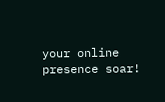your online presence soar!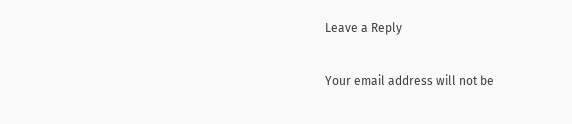Leave a Reply

Your email address will not be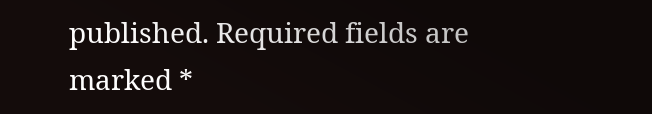published. Required fields are marked *